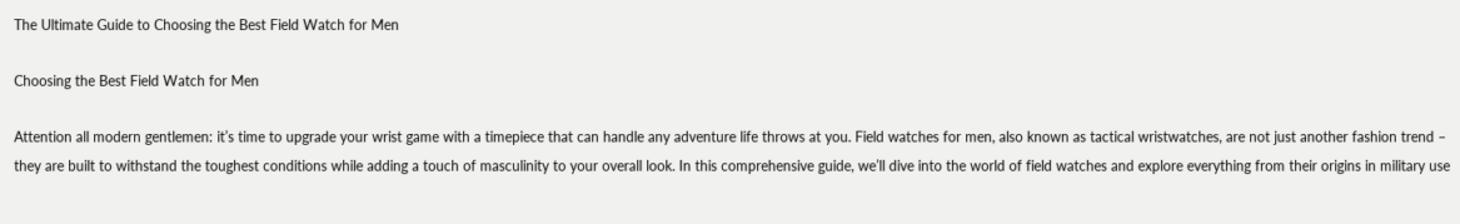The Ultimate Guide to Choosing the Best Field Watch for Men

Choosing the Best Field Watch for Men

Attention all modern gentlemen: it’s time to upgrade your wrist game with a timepiece that can handle any adventure life throws at you. Field watches for men, also known as tactical wristwatches, are not just another fashion trend – they are built to withstand the toughest conditions while adding a touch of masculinity to your overall look. In this comprehensive guide, we’ll dive into the world of field watches and explore everything from their origins in military use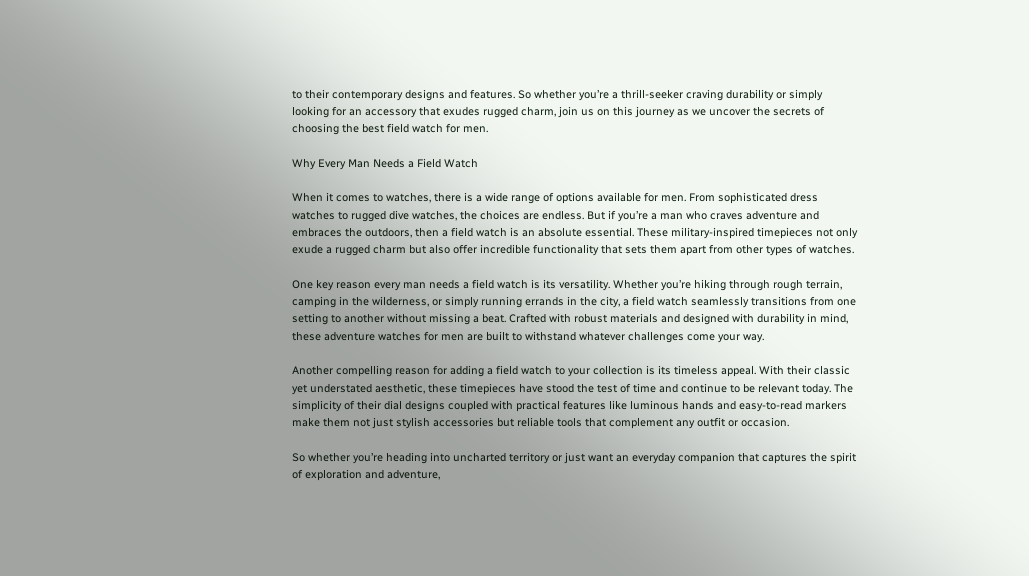to their contemporary designs and features. So whether you’re a thrill-seeker craving durability or simply looking for an accessory that exudes rugged charm, join us on this journey as we uncover the secrets of choosing the best field watch for men.

Why Every Man Needs a Field Watch

When it comes to watches, there is a wide range of options available for men. From sophisticated dress watches to rugged dive watches, the choices are endless. But if you’re a man who craves adventure and embraces the outdoors, then a field watch is an absolute essential. These military-inspired timepieces not only exude a rugged charm but also offer incredible functionality that sets them apart from other types of watches.

One key reason every man needs a field watch is its versatility. Whether you’re hiking through rough terrain, camping in the wilderness, or simply running errands in the city, a field watch seamlessly transitions from one setting to another without missing a beat. Crafted with robust materials and designed with durability in mind, these adventure watches for men are built to withstand whatever challenges come your way.

Another compelling reason for adding a field watch to your collection is its timeless appeal. With their classic yet understated aesthetic, these timepieces have stood the test of time and continue to be relevant today. The simplicity of their dial designs coupled with practical features like luminous hands and easy-to-read markers make them not just stylish accessories but reliable tools that complement any outfit or occasion.

So whether you’re heading into uncharted territory or just want an everyday companion that captures the spirit of exploration and adventure,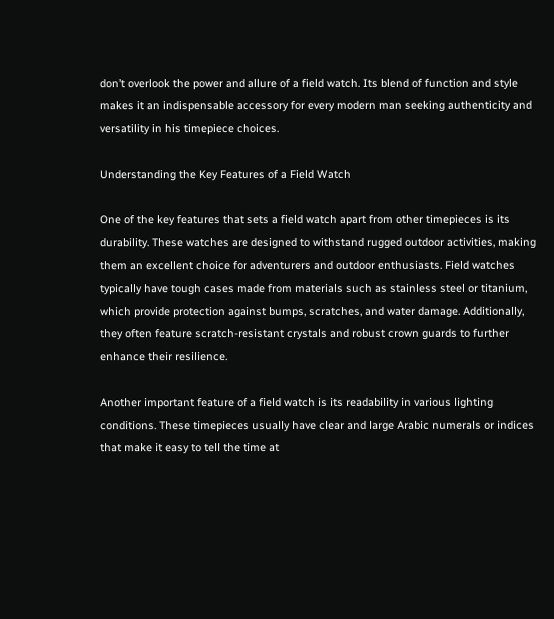don’t overlook the power and allure of a field watch. Its blend of function and style makes it an indispensable accessory for every modern man seeking authenticity and versatility in his timepiece choices.

Understanding the Key Features of a Field Watch

One of the key features that sets a field watch apart from other timepieces is its durability. These watches are designed to withstand rugged outdoor activities, making them an excellent choice for adventurers and outdoor enthusiasts. Field watches typically have tough cases made from materials such as stainless steel or titanium, which provide protection against bumps, scratches, and water damage. Additionally, they often feature scratch-resistant crystals and robust crown guards to further enhance their resilience.

Another important feature of a field watch is its readability in various lighting conditions. These timepieces usually have clear and large Arabic numerals or indices that make it easy to tell the time at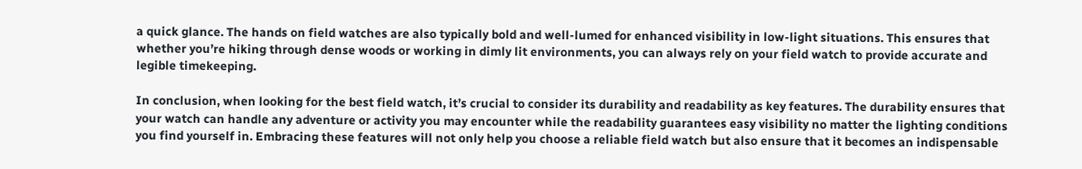a quick glance. The hands on field watches are also typically bold and well-lumed for enhanced visibility in low-light situations. This ensures that whether you’re hiking through dense woods or working in dimly lit environments, you can always rely on your field watch to provide accurate and legible timekeeping.

In conclusion, when looking for the best field watch, it’s crucial to consider its durability and readability as key features. The durability ensures that your watch can handle any adventure or activity you may encounter while the readability guarantees easy visibility no matter the lighting conditions you find yourself in. Embracing these features will not only help you choose a reliable field watch but also ensure that it becomes an indispensable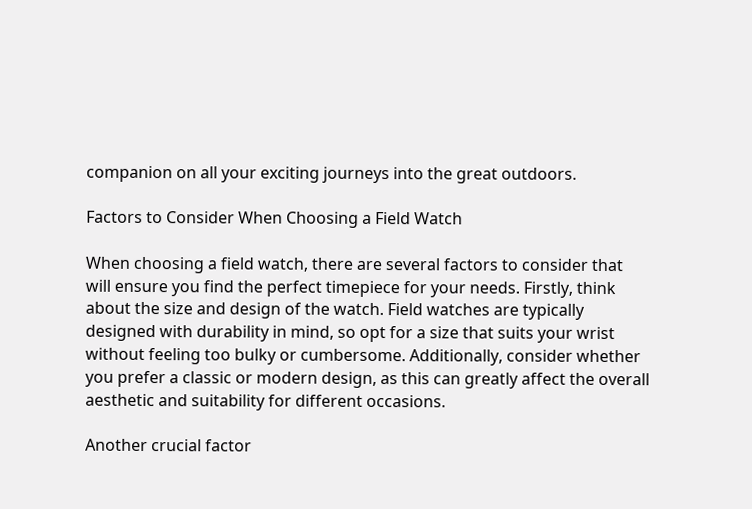companion on all your exciting journeys into the great outdoors.

Factors to Consider When Choosing a Field Watch

When choosing a field watch, there are several factors to consider that will ensure you find the perfect timepiece for your needs. Firstly, think about the size and design of the watch. Field watches are typically designed with durability in mind, so opt for a size that suits your wrist without feeling too bulky or cumbersome. Additionally, consider whether you prefer a classic or modern design, as this can greatly affect the overall aesthetic and suitability for different occasions.

Another crucial factor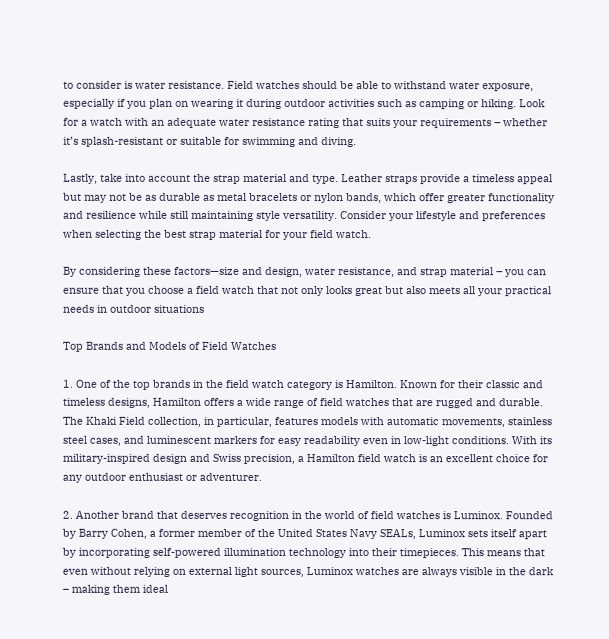to consider is water resistance. Field watches should be able to withstand water exposure, especially if you plan on wearing it during outdoor activities such as camping or hiking. Look for a watch with an adequate water resistance rating that suits your requirements – whether it’s splash-resistant or suitable for swimming and diving.

Lastly, take into account the strap material and type. Leather straps provide a timeless appeal but may not be as durable as metal bracelets or nylon bands, which offer greater functionality and resilience while still maintaining style versatility. Consider your lifestyle and preferences when selecting the best strap material for your field watch.

By considering these factors—size and design, water resistance, and strap material – you can ensure that you choose a field watch that not only looks great but also meets all your practical needs in outdoor situations

Top Brands and Models of Field Watches

1. One of the top brands in the field watch category is Hamilton. Known for their classic and timeless designs, Hamilton offers a wide range of field watches that are rugged and durable. The Khaki Field collection, in particular, features models with automatic movements, stainless steel cases, and luminescent markers for easy readability even in low-light conditions. With its military-inspired design and Swiss precision, a Hamilton field watch is an excellent choice for any outdoor enthusiast or adventurer.

2. Another brand that deserves recognition in the world of field watches is Luminox. Founded by Barry Cohen, a former member of the United States Navy SEALs, Luminox sets itself apart by incorporating self-powered illumination technology into their timepieces. This means that even without relying on external light sources, Luminox watches are always visible in the dark – making them ideal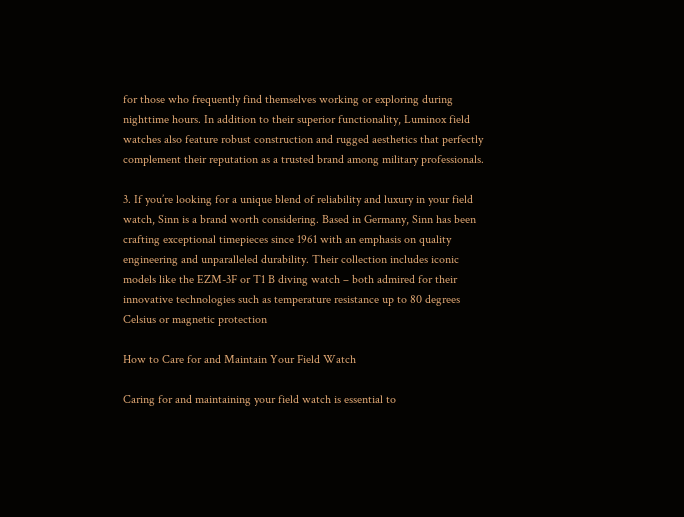for those who frequently find themselves working or exploring during nighttime hours. In addition to their superior functionality, Luminox field watches also feature robust construction and rugged aesthetics that perfectly complement their reputation as a trusted brand among military professionals.

3. If you’re looking for a unique blend of reliability and luxury in your field watch, Sinn is a brand worth considering. Based in Germany, Sinn has been crafting exceptional timepieces since 1961 with an emphasis on quality engineering and unparalleled durability. Their collection includes iconic models like the EZM-3F or T1 B diving watch – both admired for their innovative technologies such as temperature resistance up to 80 degrees Celsius or magnetic protection

How to Care for and Maintain Your Field Watch

Caring for and maintaining your field watch is essential to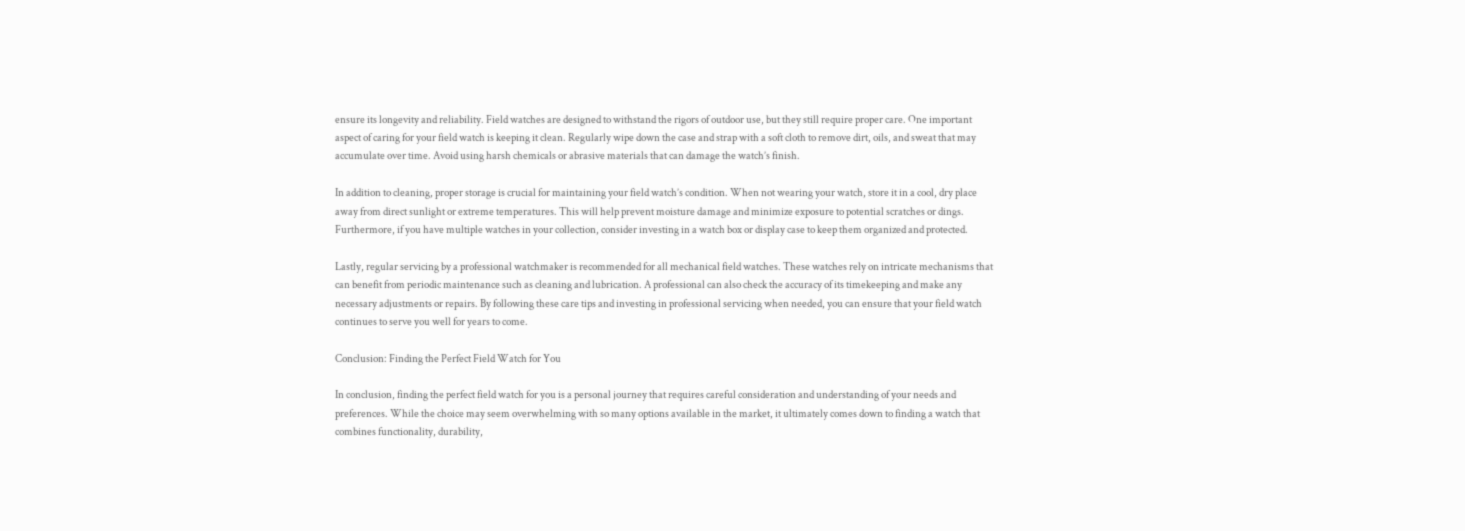ensure its longevity and reliability. Field watches are designed to withstand the rigors of outdoor use, but they still require proper care. One important aspect of caring for your field watch is keeping it clean. Regularly wipe down the case and strap with a soft cloth to remove dirt, oils, and sweat that may accumulate over time. Avoid using harsh chemicals or abrasive materials that can damage the watch’s finish.

In addition to cleaning, proper storage is crucial for maintaining your field watch’s condition. When not wearing your watch, store it in a cool, dry place away from direct sunlight or extreme temperatures. This will help prevent moisture damage and minimize exposure to potential scratches or dings. Furthermore, if you have multiple watches in your collection, consider investing in a watch box or display case to keep them organized and protected.

Lastly, regular servicing by a professional watchmaker is recommended for all mechanical field watches. These watches rely on intricate mechanisms that can benefit from periodic maintenance such as cleaning and lubrication. A professional can also check the accuracy of its timekeeping and make any necessary adjustments or repairs. By following these care tips and investing in professional servicing when needed, you can ensure that your field watch continues to serve you well for years to come.

Conclusion: Finding the Perfect Field Watch for You

In conclusion, finding the perfect field watch for you is a personal journey that requires careful consideration and understanding of your needs and preferences. While the choice may seem overwhelming with so many options available in the market, it ultimately comes down to finding a watch that combines functionality, durability,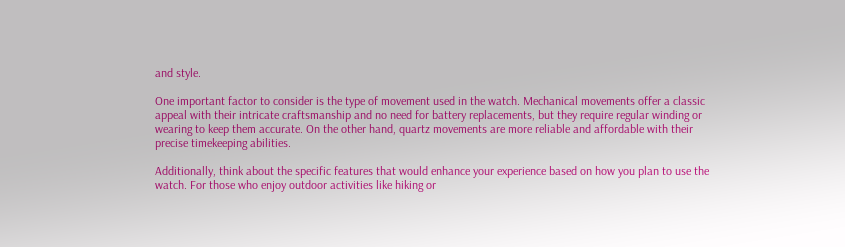and style.

One important factor to consider is the type of movement used in the watch. Mechanical movements offer a classic appeal with their intricate craftsmanship and no need for battery replacements, but they require regular winding or wearing to keep them accurate. On the other hand, quartz movements are more reliable and affordable with their precise timekeeping abilities.

Additionally, think about the specific features that would enhance your experience based on how you plan to use the watch. For those who enjoy outdoor activities like hiking or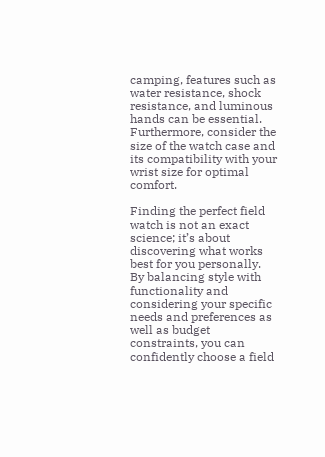camping, features such as water resistance, shock resistance, and luminous hands can be essential. Furthermore, consider the size of the watch case and its compatibility with your wrist size for optimal comfort.

Finding the perfect field watch is not an exact science; it’s about discovering what works best for you personally. By balancing style with functionality and considering your specific needs and preferences as well as budget constraints, you can confidently choose a field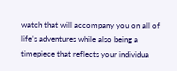watch that will accompany you on all of life’s adventures while also being a timepiece that reflects your individua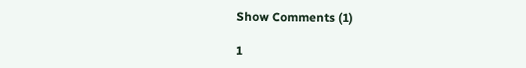Show Comments (1)

1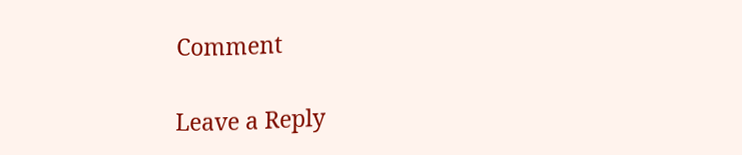Comment

Leave a Reply